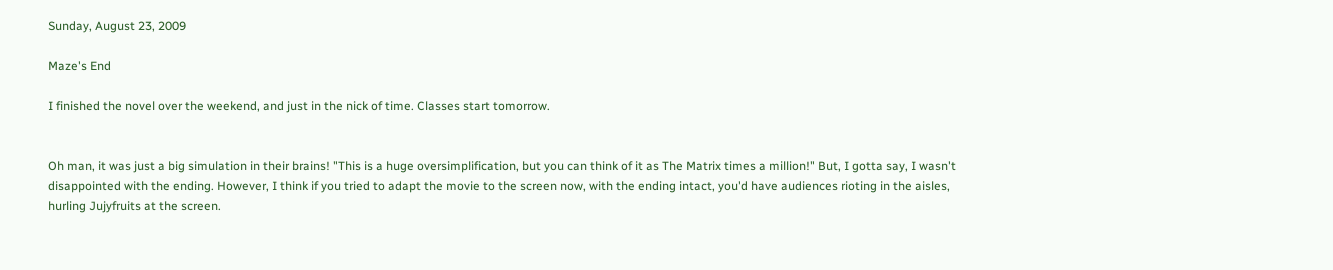Sunday, August 23, 2009

Maze's End

I finished the novel over the weekend, and just in the nick of time. Classes start tomorrow.


Oh man, it was just a big simulation in their brains! "This is a huge oversimplification, but you can think of it as The Matrix times a million!" But, I gotta say, I wasn't disappointed with the ending. However, I think if you tried to adapt the movie to the screen now, with the ending intact, you'd have audiences rioting in the aisles, hurling Jujyfruits at the screen.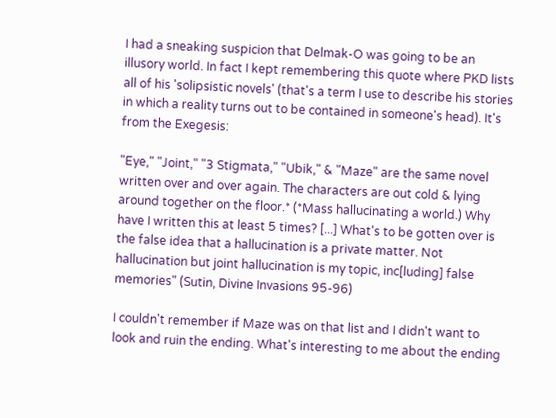I had a sneaking suspicion that Delmak-O was going to be an illusory world. In fact I kept remembering this quote where PKD lists all of his 'solipsistic novels' (that's a term I use to describe his stories in which a reality turns out to be contained in someone's head). It's from the Exegesis:

"Eye," "Joint," "3 Stigmata," "Ubik," & "Maze" are the same novel written over and over again. The characters are out cold & lying around together on the floor.* (*Mass hallucinating a world.) Why have I written this at least 5 times? [...] What's to be gotten over is the false idea that a hallucination is a private matter. Not hallucination but joint hallucination is my topic, inc[luding] false memories" (Sutin, Divine Invasions 95-96)

I couldn't remember if Maze was on that list and I didn't want to look and ruin the ending. What's interesting to me about the ending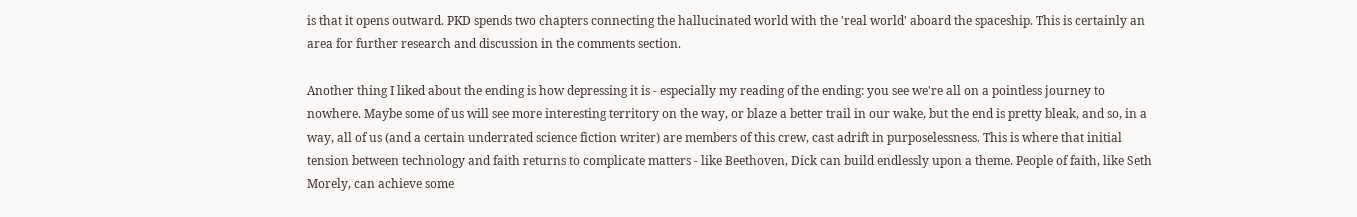is that it opens outward. PKD spends two chapters connecting the hallucinated world with the 'real world' aboard the spaceship. This is certainly an area for further research and discussion in the comments section.

Another thing I liked about the ending is how depressing it is - especially my reading of the ending: you see we're all on a pointless journey to nowhere. Maybe some of us will see more interesting territory on the way, or blaze a better trail in our wake, but the end is pretty bleak, and so, in a way, all of us (and a certain underrated science fiction writer) are members of this crew, cast adrift in purposelessness. This is where that initial tension between technology and faith returns to complicate matters - like Beethoven, Dick can build endlessly upon a theme. People of faith, like Seth Morely, can achieve some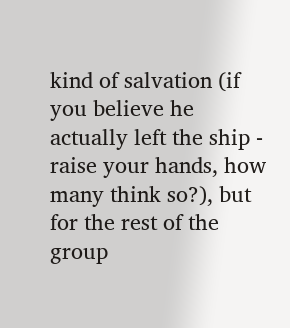kind of salvation (if you believe he actually left the ship - raise your hands, how many think so?), but for the rest of the group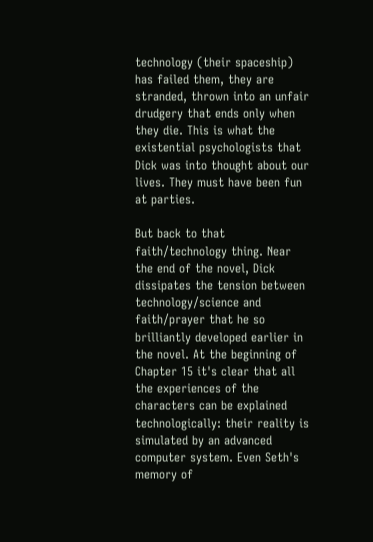technology (their spaceship) has failed them, they are stranded, thrown into an unfair drudgery that ends only when they die. This is what the existential psychologists that Dick was into thought about our lives. They must have been fun at parties.

But back to that faith/technology thing. Near the end of the novel, Dick dissipates the tension between technology/science and faith/prayer that he so brilliantly developed earlier in the novel. At the beginning of Chapter 15 it's clear that all the experiences of the characters can be explained technologically: their reality is simulated by an advanced computer system. Even Seth's memory of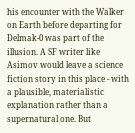his encounter with the Walker on Earth before departing for Delmak-0 was part of the illusion. A SF writer like Asimov would leave a science fiction story in this place - with a plausible, materialistic explanation rather than a supernatural one. But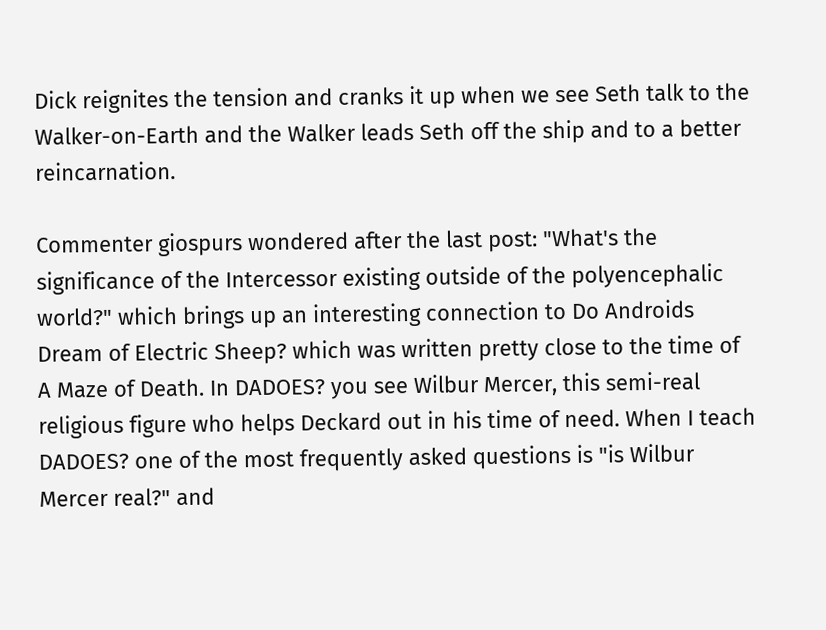Dick reignites the tension and cranks it up when we see Seth talk to the Walker-on-Earth and the Walker leads Seth off the ship and to a better reincarnation.

Commenter giospurs wondered after the last post: "What's the significance of the Intercessor existing outside of the polyencephalic world?" which brings up an interesting connection to Do Androids Dream of Electric Sheep? which was written pretty close to the time of A Maze of Death. In DADOES? you see Wilbur Mercer, this semi-real religious figure who helps Deckard out in his time of need. When I teach DADOES? one of the most frequently asked questions is "is Wilbur Mercer real?" and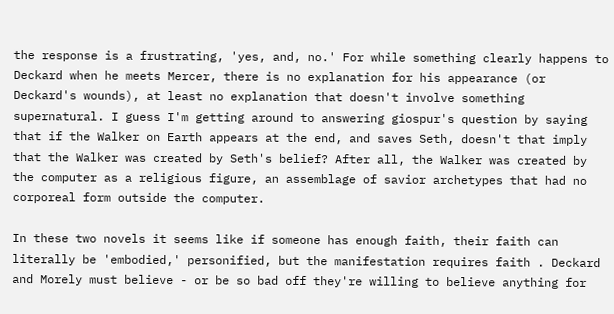the response is a frustrating, 'yes, and, no.' For while something clearly happens to Deckard when he meets Mercer, there is no explanation for his appearance (or Deckard's wounds), at least no explanation that doesn't involve something supernatural. I guess I'm getting around to answering giospur's question by saying that if the Walker on Earth appears at the end, and saves Seth, doesn't that imply that the Walker was created by Seth's belief? After all, the Walker was created by the computer as a religious figure, an assemblage of savior archetypes that had no corporeal form outside the computer.

In these two novels it seems like if someone has enough faith, their faith can literally be 'embodied,' personified, but the manifestation requires faith . Deckard and Morely must believe - or be so bad off they're willing to believe anything for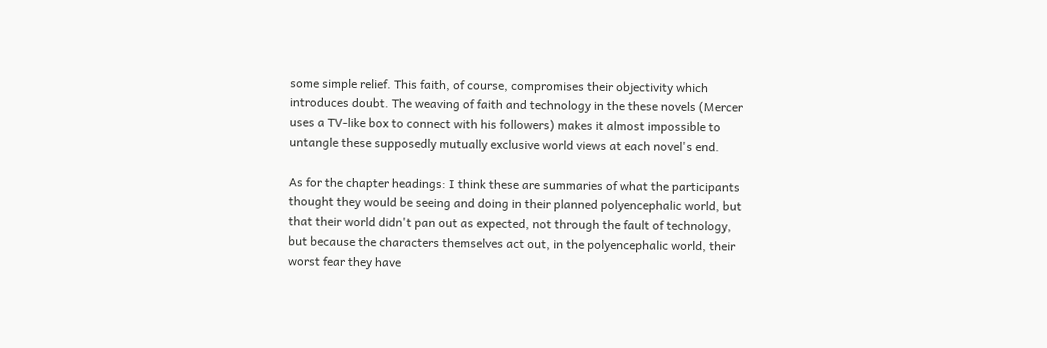some simple relief. This faith, of course, compromises their objectivity which introduces doubt. The weaving of faith and technology in the these novels (Mercer uses a TV-like box to connect with his followers) makes it almost impossible to untangle these supposedly mutually exclusive world views at each novel's end.

As for the chapter headings: I think these are summaries of what the participants thought they would be seeing and doing in their planned polyencephalic world, but that their world didn't pan out as expected, not through the fault of technology, but because the characters themselves act out, in the polyencephalic world, their worst fear they have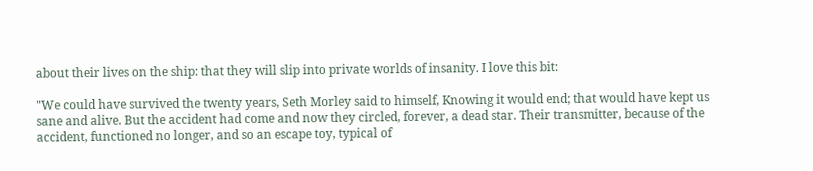about their lives on the ship: that they will slip into private worlds of insanity. I love this bit:

"We could have survived the twenty years, Seth Morley said to himself, Knowing it would end; that would have kept us sane and alive. But the accident had come and now they circled, forever, a dead star. Their transmitter, because of the accident, functioned no longer, and so an escape toy, typical of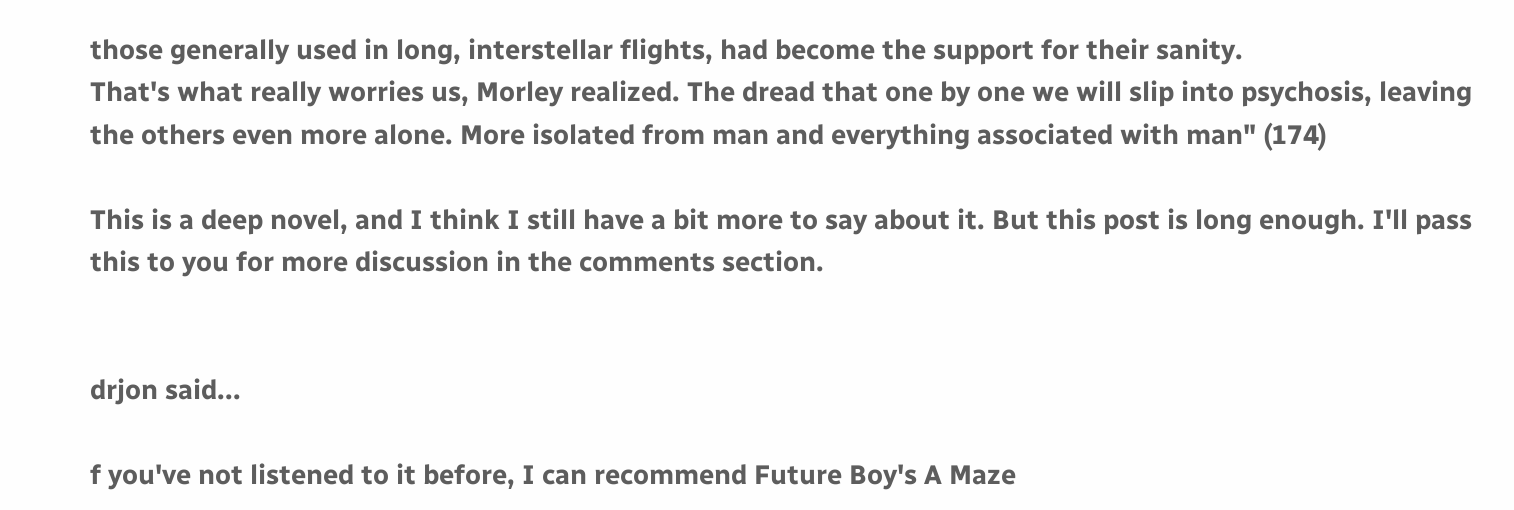those generally used in long, interstellar flights, had become the support for their sanity.
That's what really worries us, Morley realized. The dread that one by one we will slip into psychosis, leaving the others even more alone. More isolated from man and everything associated with man" (174)

This is a deep novel, and I think I still have a bit more to say about it. But this post is long enough. I'll pass this to you for more discussion in the comments section.


drjon said...

f you've not listened to it before, I can recommend Future Boy's A Maze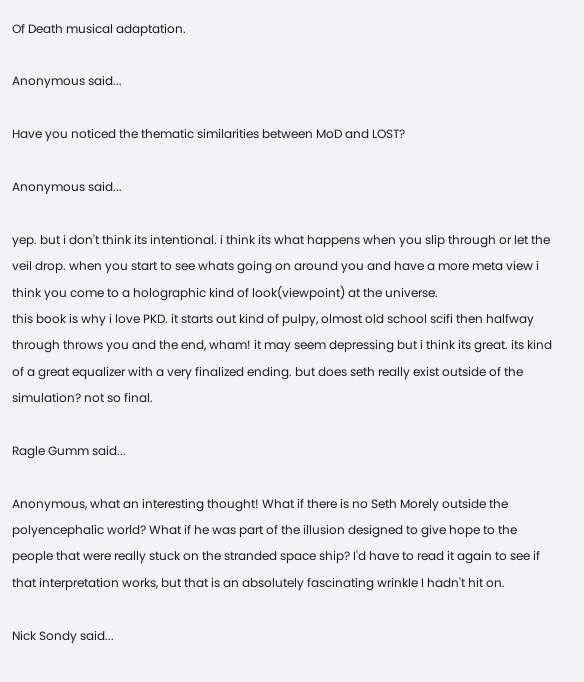Of Death musical adaptation.

Anonymous said...

Have you noticed the thematic similarities between MoD and LOST?

Anonymous said...

yep. but i don't think its intentional. i think its what happens when you slip through or let the veil drop. when you start to see whats going on around you and have a more meta view i think you come to a holographic kind of look(viewpoint) at the universe.
this book is why i love PKD. it starts out kind of pulpy, olmost old school scifi then halfway through throws you and the end, wham! it may seem depressing but i think its great. its kind of a great equalizer with a very finalized ending. but does seth really exist outside of the simulation? not so final.

Ragle Gumm said...

Anonymous, what an interesting thought! What if there is no Seth Morely outside the polyencephalic world? What if he was part of the illusion designed to give hope to the people that were really stuck on the stranded space ship? I'd have to read it again to see if that interpretation works, but that is an absolutely fascinating wrinkle I hadn't hit on.

Nick Sondy said...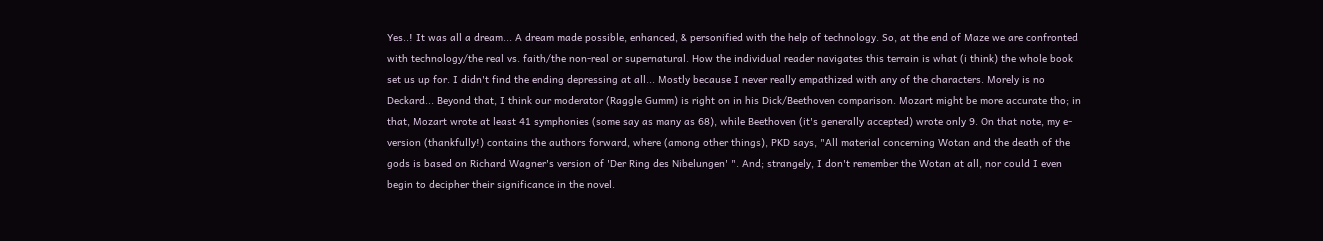Yes..! It was all a dream... A dream made possible, enhanced, & personified with the help of technology. So, at the end of Maze we are confronted with technology/the real vs. faith/the non-real or supernatural. How the individual reader navigates this terrain is what (i think) the whole book set us up for. I didn't find the ending depressing at all... Mostly because I never really empathized with any of the characters. Morely is no Deckard... Beyond that, I think our moderator (Raggle Gumm) is right on in his Dick/Beethoven comparison. Mozart might be more accurate tho; in that, Mozart wrote at least 41 symphonies (some say as many as 68), while Beethoven (it's generally accepted) wrote only 9. On that note, my e-version (thankfully!) contains the authors forward, where (among other things), PKD says, "All material concerning Wotan and the death of the gods is based on Richard Wagner's version of 'Der Ring des Nibelungen' ". And; strangely, I don't remember the Wotan at all, nor could I even begin to decipher their significance in the novel.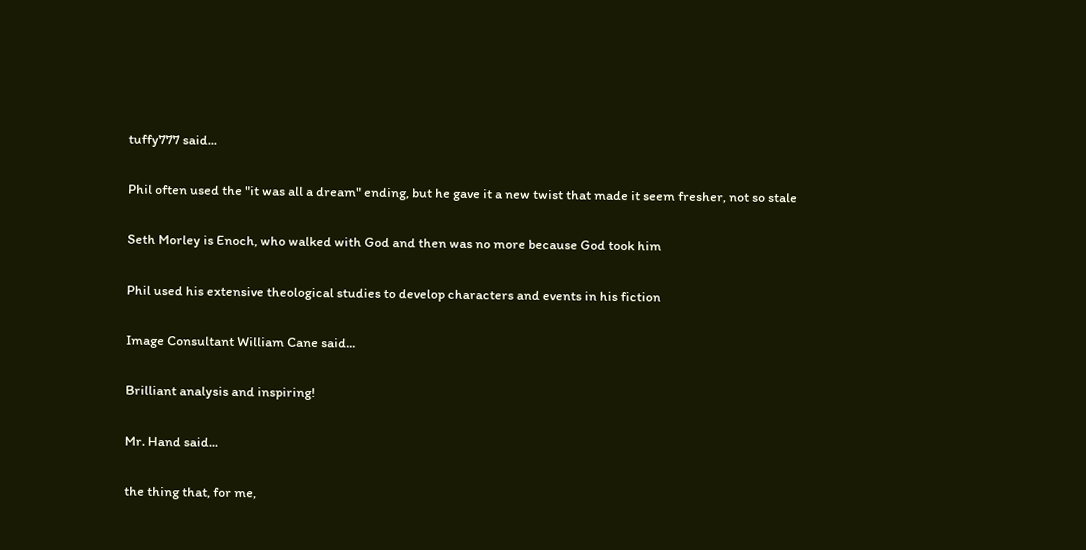tuffy777 said...

Phil often used the "it was all a dream" ending, but he gave it a new twist that made it seem fresher, not so stale

Seth Morley is Enoch, who walked with God and then was no more because God took him

Phil used his extensive theological studies to develop characters and events in his fiction

Image Consultant William Cane said...

Brilliant analysis and inspiring!

Mr. Hand said...

the thing that, for me,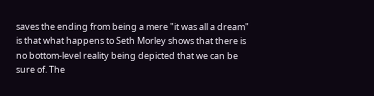saves the ending from being a mere "it was all a dream" is that what happens to Seth Morley shows that there is no bottom-level reality being depicted that we can be sure of. The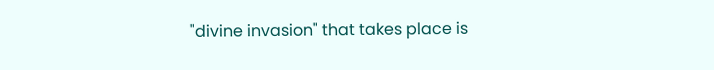"divine invasion" that takes place is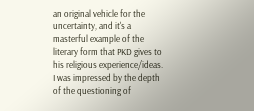an original vehicle for the uncertainty, and it's a masterful example of the literary form that PKD gives to his religious experience/ideas. I was impressed by the depth of the questioning of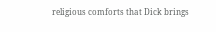religious comforts that Dick brings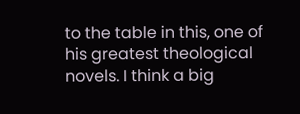to the table in this, one of his greatest theological novels. I think a big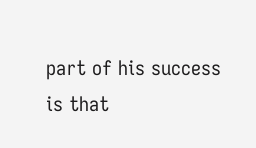part of his success is that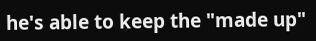he's able to keep the "made up"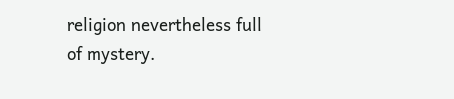religion nevertheless full of mystery.